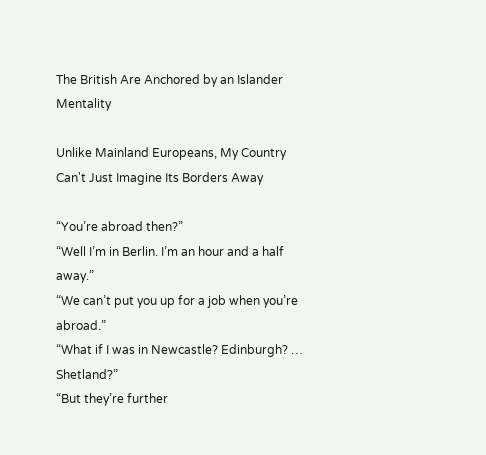The British Are Anchored by an Islander Mentality

Unlike Mainland Europeans, My Country Can't Just Imagine Its Borders Away

“You’re abroad then?”
“Well I’m in Berlin. I’m an hour and a half away.”
“We can’t put you up for a job when you’re abroad.”
“What if I was in Newcastle? Edinburgh? … Shetland?”
“But they’re further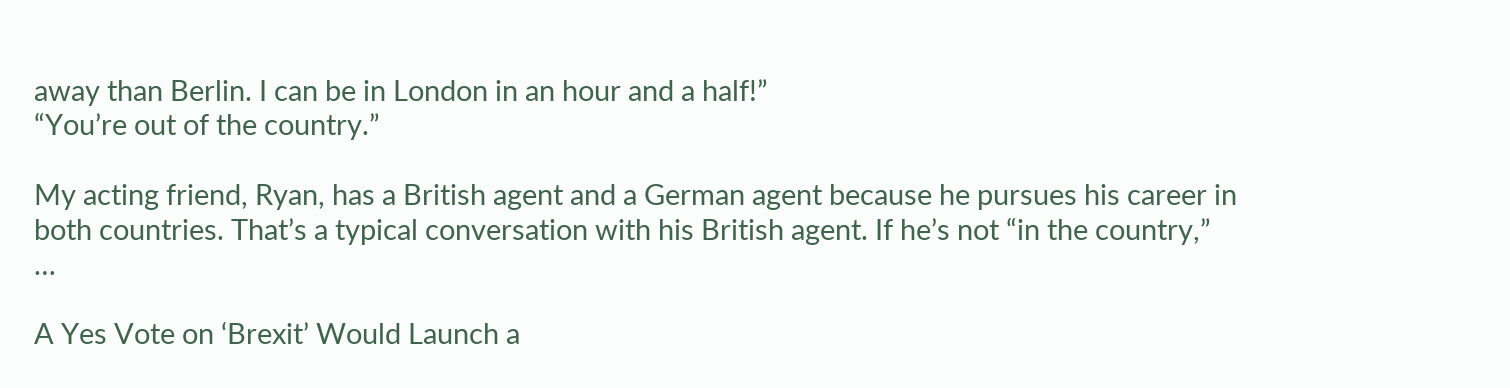away than Berlin. I can be in London in an hour and a half!”
“You’re out of the country.”

My acting friend, Ryan, has a British agent and a German agent because he pursues his career in both countries. That’s a typical conversation with his British agent. If he’s not “in the country,” …

A Yes Vote on ‘Brexit’ Would Launch a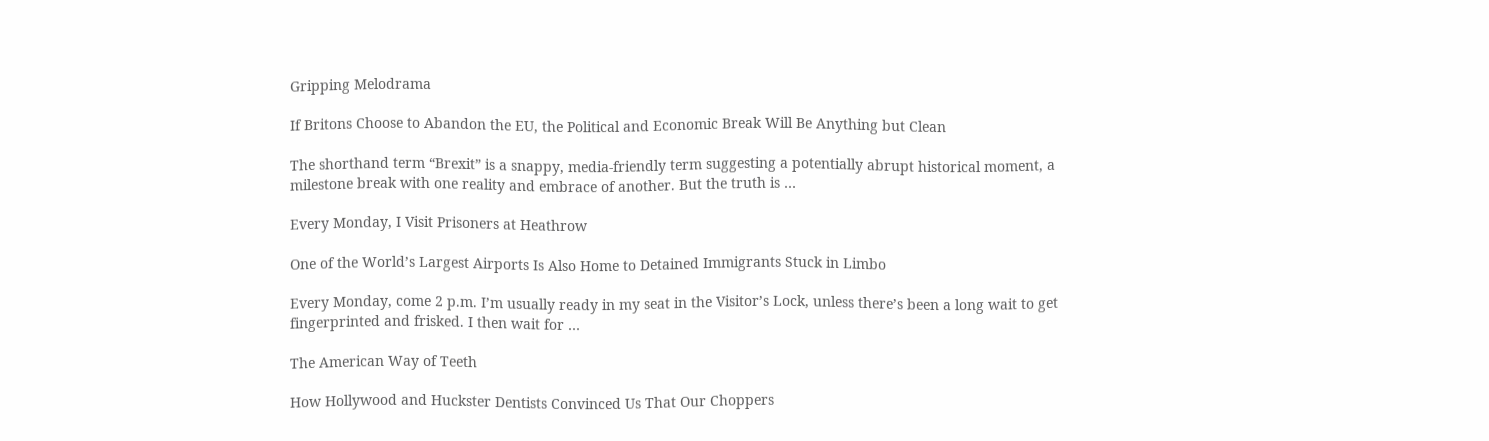Gripping Melodrama

If Britons Choose to Abandon the EU, the Political and Economic Break Will Be Anything but Clean

The shorthand term “Brexit” is a snappy, media-friendly term suggesting a potentially abrupt historical moment, a milestone break with one reality and embrace of another. But the truth is …

Every Monday, I Visit Prisoners at Heathrow

One of the World’s Largest Airports Is Also Home to Detained Immigrants Stuck in Limbo

Every Monday, come 2 p.m. I’m usually ready in my seat in the Visitor’s Lock, unless there’s been a long wait to get fingerprinted and frisked. I then wait for …

The American Way of Teeth

How Hollywood and Huckster Dentists Convinced Us That Our Choppers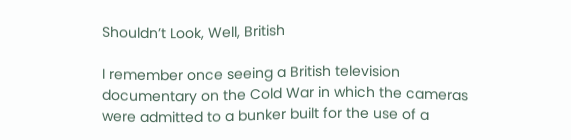Shouldn’t Look, Well, British

I remember once seeing a British television documentary on the Cold War in which the cameras were admitted to a bunker built for the use of a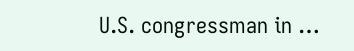U.S. congressman in …